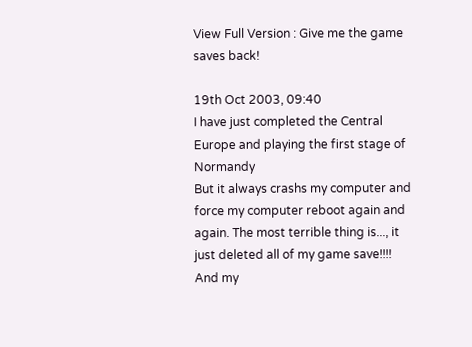View Full Version : Give me the game saves back!

19th Oct 2003, 09:40
I have just completed the Central Europe and playing the first stage of Normandy
But it always crashs my computer and force my computer reboot again and again. The most terrible thing is..., it just deleted all of my game save!!!!
And my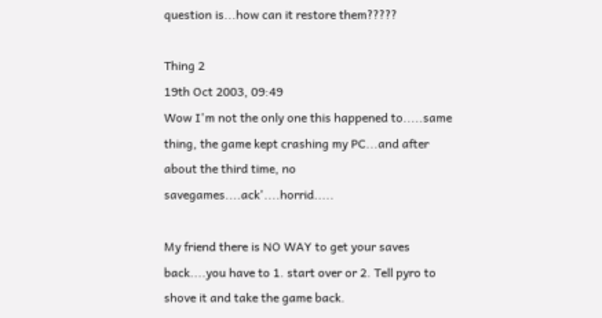question is...how can it restore them?????

Thing 2
19th Oct 2003, 09:49
Wow I'm not the only one this happened to.....same thing, the game kept crashing my PC...and after about the third time, no savegames....ack'....horrid.....

My friend there is NO WAY to get your saves back....you have to 1. start over or 2. Tell pyro to shove it and take the game back.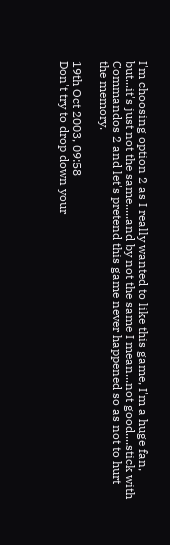I'm choosing option 2 as I really wanted to like this game, I'm a huge fan, but...it's just not the same.....and by not the same I mean...not good....stick with Commandos 2 and let's pretend this game never happened so as not to hurt the memory.

19th Oct 2003, 09:58
Don't try to drop down your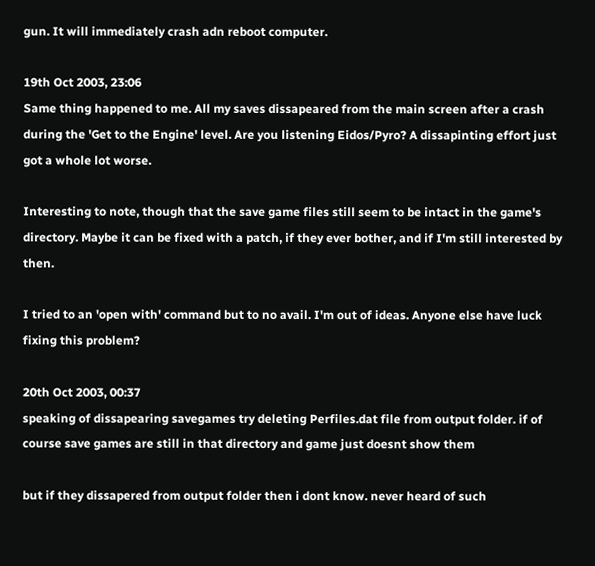gun. It will immediately crash adn reboot computer.

19th Oct 2003, 23:06
Same thing happened to me. All my saves dissapeared from the main screen after a crash during the 'Get to the Engine' level. Are you listening Eidos/Pyro? A dissapinting effort just got a whole lot worse.

Interesting to note, though that the save game files still seem to be intact in the game's directory. Maybe it can be fixed with a patch, if they ever bother, and if I'm still interested by then.

I tried to an 'open with' command but to no avail. I'm out of ideas. Anyone else have luck fixing this problem?

20th Oct 2003, 00:37
speaking of dissapearing savegames try deleting Perfiles.dat file from output folder. if of course save games are still in that directory and game just doesnt show them

but if they dissapered from output folder then i dont know. never heard of such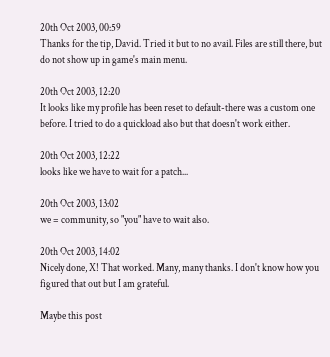20th Oct 2003, 00:59
Thanks for the tip, David. Tried it but to no avail. Files are still there, but do not show up in game's main menu.

20th Oct 2003, 12:20
It looks like my profile has been reset to default-there was a custom one before. I tried to do a quickload also but that doesn't work either.

20th Oct 2003, 12:22
looks like we have to wait for a patch...

20th Oct 2003, 13:02
we = community, so "you" have to wait also.

20th Oct 2003, 14:02
Nicely done, X! That worked. Many, many thanks. I don't know how you figured that out but I am grateful.

Maybe this post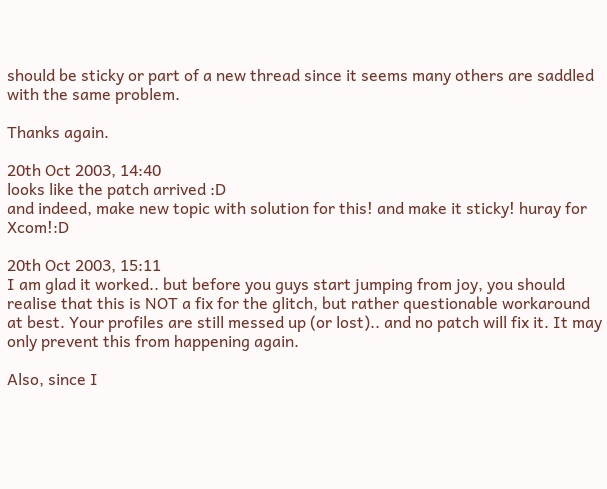should be sticky or part of a new thread since it seems many others are saddled with the same problem.

Thanks again.

20th Oct 2003, 14:40
looks like the patch arrived :D
and indeed, make new topic with solution for this! and make it sticky! huray for Xcom!:D

20th Oct 2003, 15:11
I am glad it worked.. but before you guys start jumping from joy, you should realise that this is NOT a fix for the glitch, but rather questionable workaround at best. Your profiles are still messed up (or lost).. and no patch will fix it. It may only prevent this from happening again.

Also, since I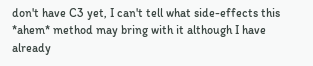don't have C3 yet, I can't tell what side-effects this *ahem* method may bring with it although I have already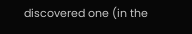discovered one (in the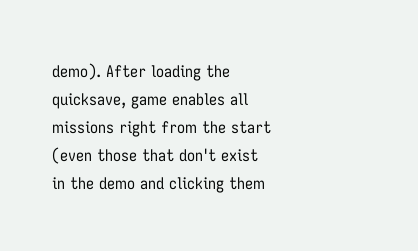demo). After loading the quicksave, game enables all missions right from the start (even those that don't exist in the demo and clicking them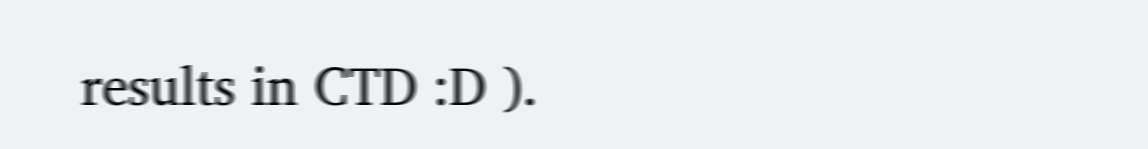results in CTD :D ).